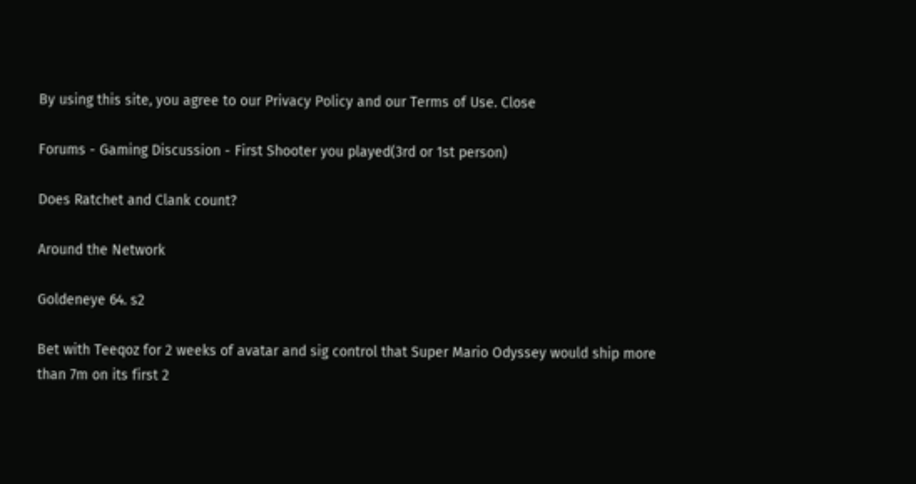By using this site, you agree to our Privacy Policy and our Terms of Use. Close

Forums - Gaming Discussion - First Shooter you played(3rd or 1st person)

Does Ratchet and Clank count?

Around the Network

Goldeneye 64. s2

Bet with Teeqoz for 2 weeks of avatar and sig control that Super Mario Odyssey would ship more than 7m on its first 2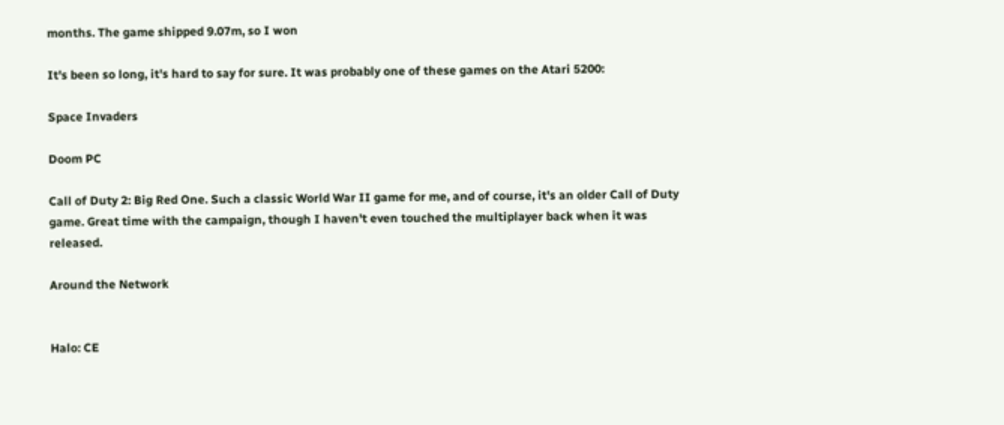months. The game shipped 9.07m, so I won

It's been so long, it's hard to say for sure. It was probably one of these games on the Atari 5200:

Space Invaders

Doom PC

Call of Duty 2: Big Red One. Such a classic World War II game for me, and of course, it's an older Call of Duty game. Great time with the campaign, though I haven't even touched the multiplayer back when it was released.

Around the Network


Halo: CE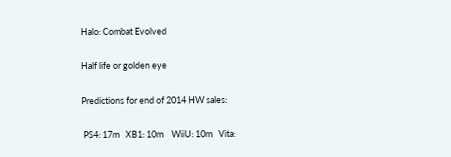Halo: Combat Evolved

Half life or golden eye

Predictions for end of 2014 HW sales:

 PS4: 17m   XB1: 10m    WiiU: 10m   Vita: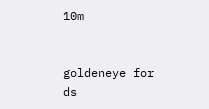10m


goldeneye for ds